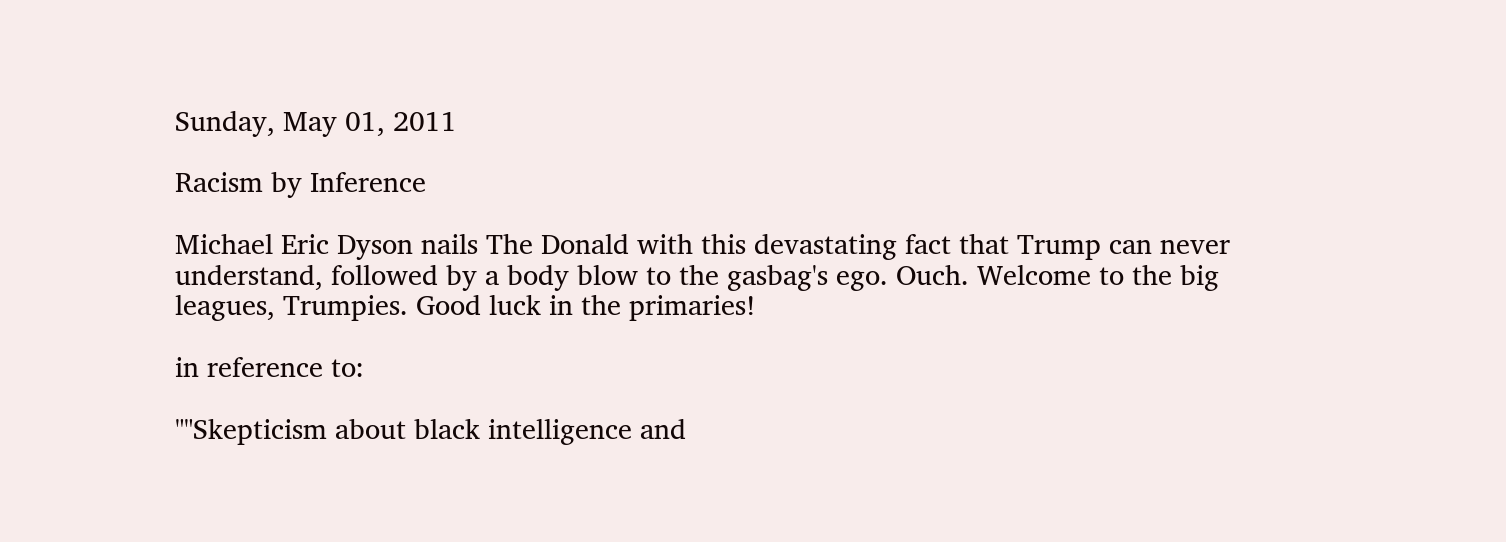Sunday, May 01, 2011

Racism by Inference

Michael Eric Dyson nails The Donald with this devastating fact that Trump can never understand, followed by a body blow to the gasbag's ego. Ouch. Welcome to the big leagues, Trumpies. Good luck in the primaries!

in reference to:

""Skepticism about black intelligence and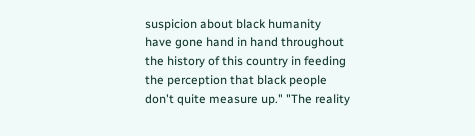suspicion about black humanity have gone hand in hand throughout the history of this country in feeding the perception that black people don't quite measure up." "The reality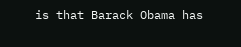is that Barack Obama has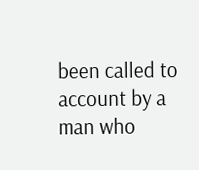been called to account by a man who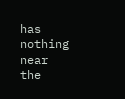has nothing near the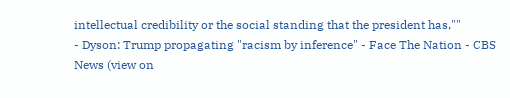intellectual credibility or the social standing that the president has,""
- Dyson: Trump propagating "racism by inference" - Face The Nation - CBS News (view on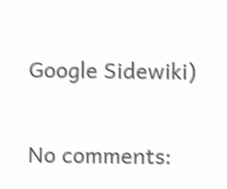Google Sidewiki)

No comments: